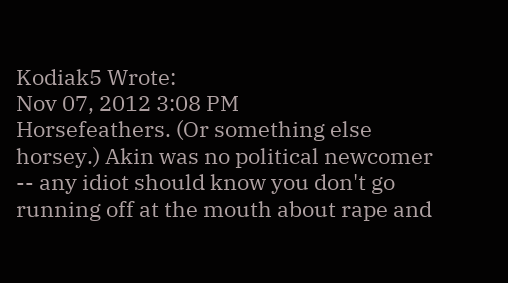Kodiak5 Wrote:
Nov 07, 2012 3:08 PM
Horsefeathers. (Or something else horsey.) Akin was no political newcomer -- any idiot should know you don't go running off at the mouth about rape and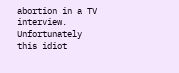abortion in a TV interview. Unfortunately this idiot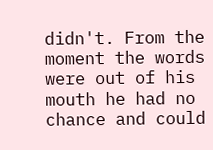didn't. From the moment the words were out of his mouth he had no chance and could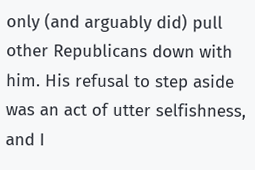only (and arguably did) pull other Republicans down with him. His refusal to step aside was an act of utter selfishness, and I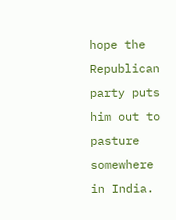hope the Republican party puts him out to pasture somewhere in India.